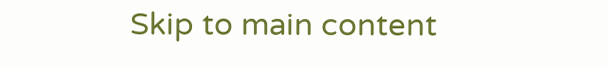Skip to main content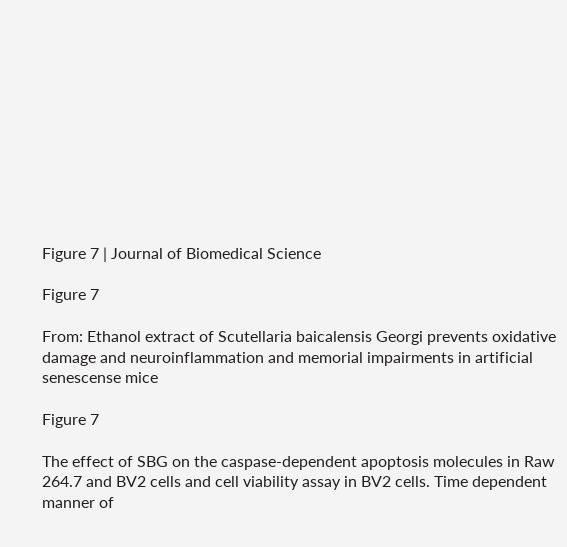Figure 7 | Journal of Biomedical Science

Figure 7

From: Ethanol extract of Scutellaria baicalensis Georgi prevents oxidative damage and neuroinflammation and memorial impairments in artificial senescense mice

Figure 7

The effect of SBG on the caspase-dependent apoptosis molecules in Raw 264.7 and BV2 cells and cell viability assay in BV2 cells. Time dependent manner of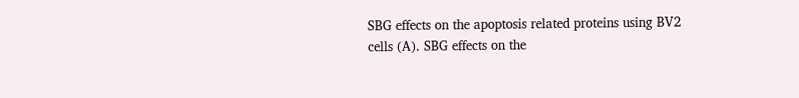SBG effects on the apoptosis related proteins using BV2 cells (A). SBG effects on the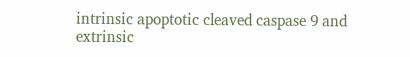intrinsic apoptotic cleaved caspase 9 and extrinsic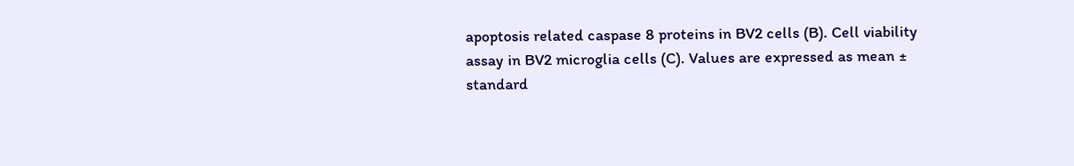apoptosis related caspase 8 proteins in BV2 cells (B). Cell viability assay in BV2 microglia cells (C). Values are expressed as mean ± standard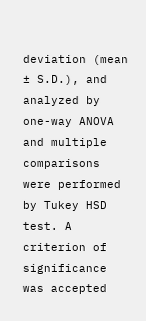deviation (mean ± S.D.), and analyzed by one-way ANOVA and multiple comparisons were performed by Tukey HSD test. A criterion of significance was accepted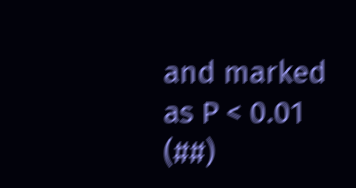and marked as P < 0.01 (##)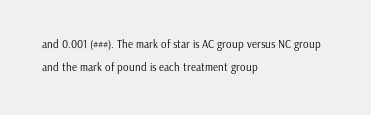and 0.001 (###). The mark of star is AC group versus NC group and the mark of pound is each treatment group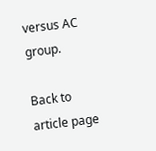versus AC group.

Back to article page